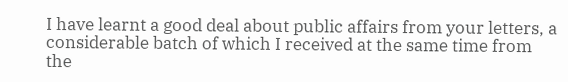I have learnt a good deal about public affairs from your letters, a considerable batch of which I received at the same time from the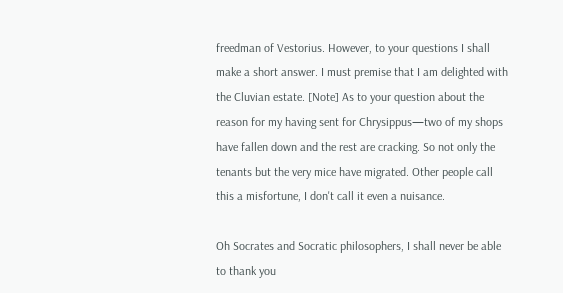freedman of Vestorius. However, to your questions I shall make a short answer. I must premise that I am delighted with the Cluvian estate. [Note] As to your question about the reason for my having sent for Chrysippus—two of my shops have fallen down and the rest are cracking. So not only the tenants but the very mice have migrated. Other people call this a misfortune, I don't call it even a nuisance.

Oh Socrates and Socratic philosophers, I shall never be able to thank you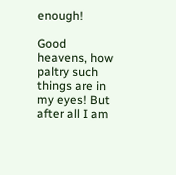enough!

Good heavens, how paltry such things are in my eyes! But after all I am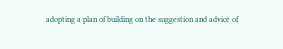adopting a plan of building on the suggestion and advice of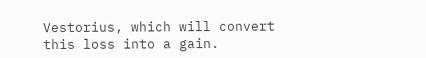Vestorius, which will convert this loss into a gain.